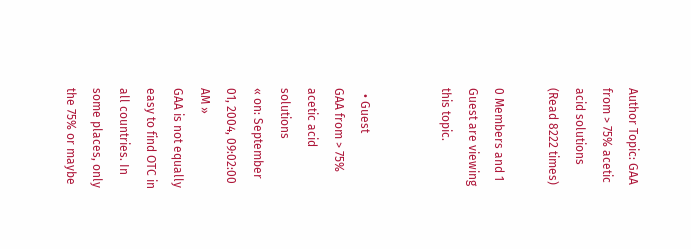Author Topic: GAA from > 75% acetic acid solutions  (Read 8222 times)

0 Members and 1 Guest are viewing this topic.


  • Guest
GAA from > 75% acetic acid solutions
« on: September 01, 2004, 09:02:00 AM »
GAA is not equally easy to find OTC in all countries. In some places, only the 75% or maybe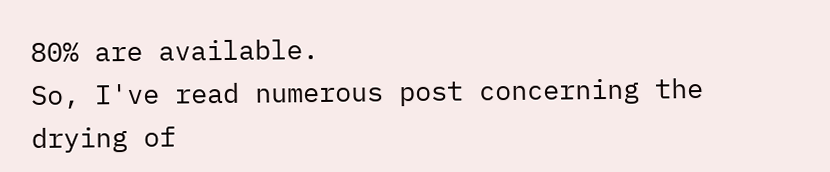80% are available.
So, I've read numerous post concerning the drying of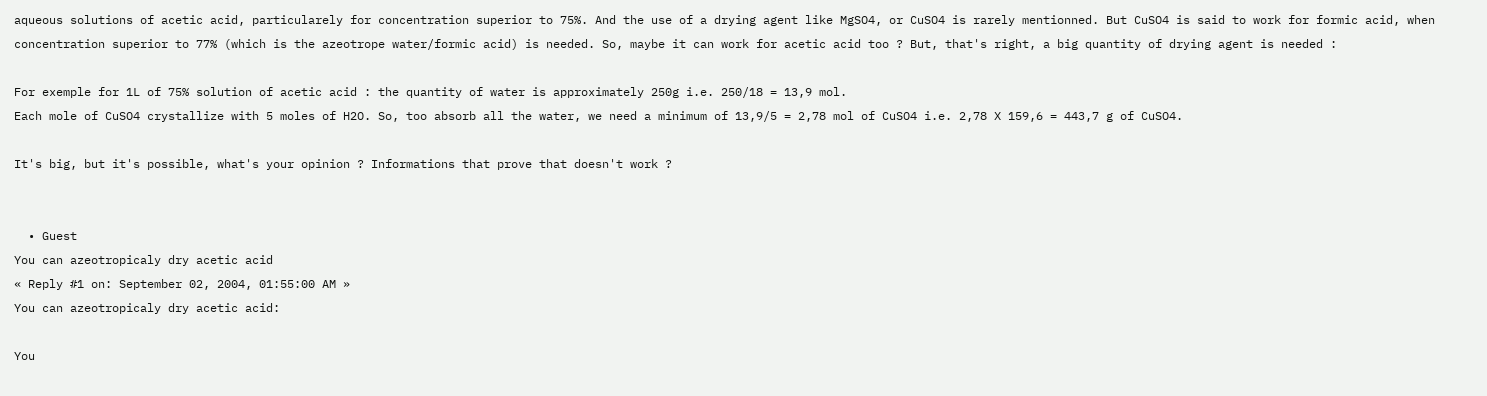aqueous solutions of acetic acid, particularely for concentration superior to 75%. And the use of a drying agent like MgSO4, or CuSO4 is rarely mentionned. But CuSO4 is said to work for formic acid, when concentration superior to 77% (which is the azeotrope water/formic acid) is needed. So, maybe it can work for acetic acid too ? But, that's right, a big quantity of drying agent is needed :

For exemple for 1L of 75% solution of acetic acid : the quantity of water is approximately 250g i.e. 250/18 = 13,9 mol.
Each mole of CuSO4 crystallize with 5 moles of H2O. So, too absorb all the water, we need a minimum of 13,9/5 = 2,78 mol of CuSO4 i.e. 2,78 X 159,6 = 443,7 g of CuSO4.

It's big, but it's possible, what's your opinion ? Informations that prove that doesn't work ?


  • Guest
You can azeotropicaly dry acetic acid
« Reply #1 on: September 02, 2004, 01:55:00 AM »
You can azeotropicaly dry acetic acid:

You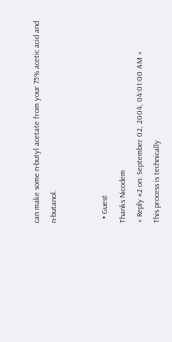can make some n-butyl acetate from your 75% acetic acid and n-butanol.


  • Guest
Thanks Nicodem
« Reply #2 on: September 02, 2004, 04:01:00 AM »
This process is technically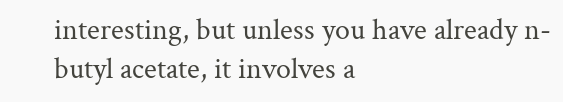interesting, but unless you have already n-butyl acetate, it involves a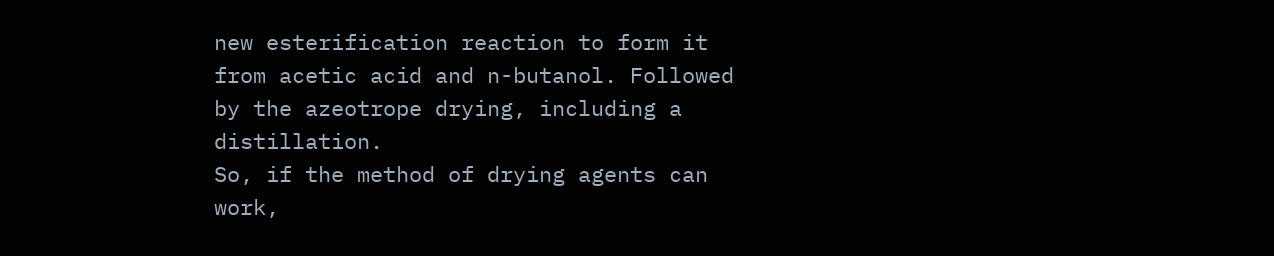new esterification reaction to form it from acetic acid and n-butanol. Followed by the azeotrope drying, including a distillation.
So, if the method of drying agents can work,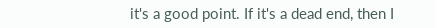it's a good point. If it's a dead end, then I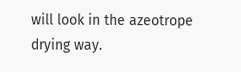will look in the azeotrope drying way.